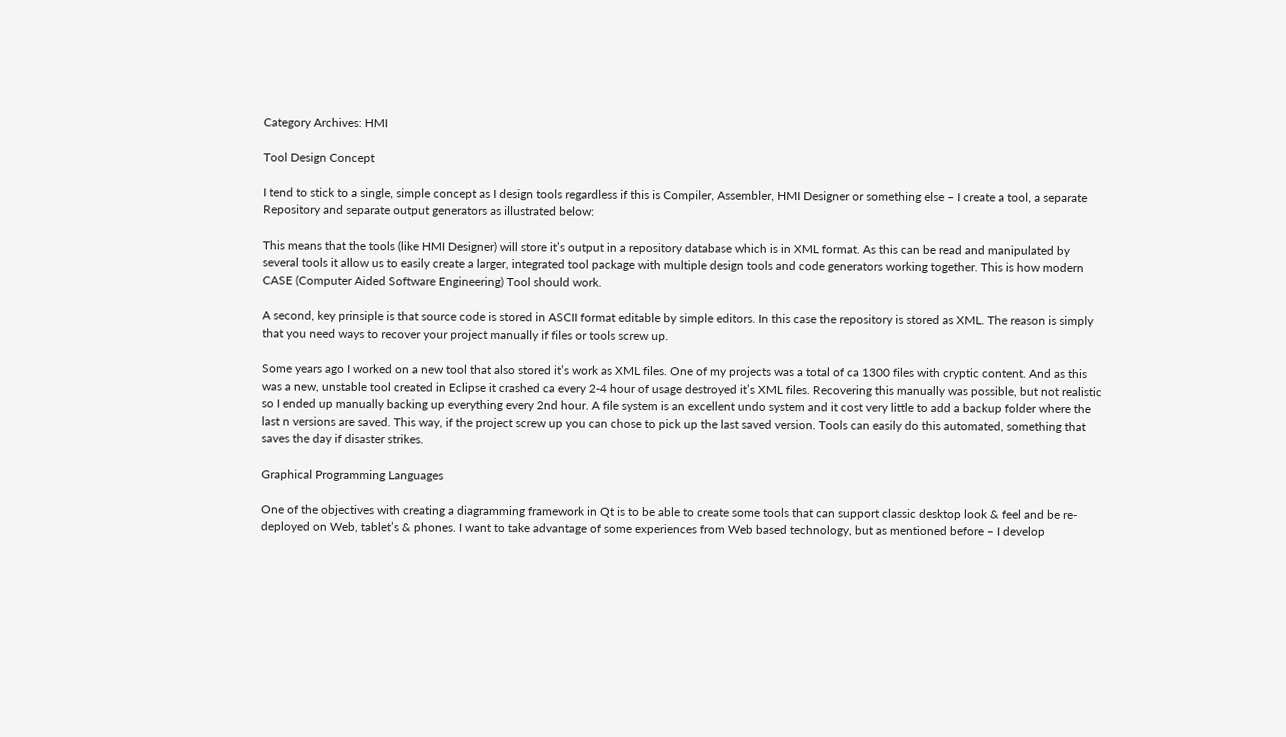Category Archives: HMI

Tool Design Concept

I tend to stick to a single, simple concept as I design tools regardless if this is Compiler, Assembler, HMI Designer or something else – I create a tool, a separate Repository and separate output generators as illustrated below:

This means that the tools (like HMI Designer) will store it’s output in a repository database which is in XML format. As this can be read and manipulated by several tools it allow us to easily create a larger, integrated tool package with multiple design tools and code generators working together. This is how modern CASE (Computer Aided Software Engineering) Tool should work.

A second, key prinsiple is that source code is stored in ASCII format editable by simple editors. In this case the repository is stored as XML. The reason is simply that you need ways to recover your project manually if files or tools screw up.

Some years ago I worked on a new tool that also stored it’s work as XML files. One of my projects was a total of ca 1300 files with cryptic content. And as this was a new, unstable tool created in Eclipse it crashed ca every 2-4 hour of usage destroyed it’s XML files. Recovering this manually was possible, but not realistic so I ended up manually backing up everything every 2nd hour. A file system is an excellent undo system and it cost very little to add a backup folder where the last n versions are saved. This way, if the project screw up you can chose to pick up the last saved version. Tools can easily do this automated, something that saves the day if disaster strikes.

Graphical Programming Languages

One of the objectives with creating a diagramming framework in Qt is to be able to create some tools that can support classic desktop look & feel and be re-deployed on Web, tablet’s & phones. I want to take advantage of some experiences from Web based technology, but as mentioned before – I develop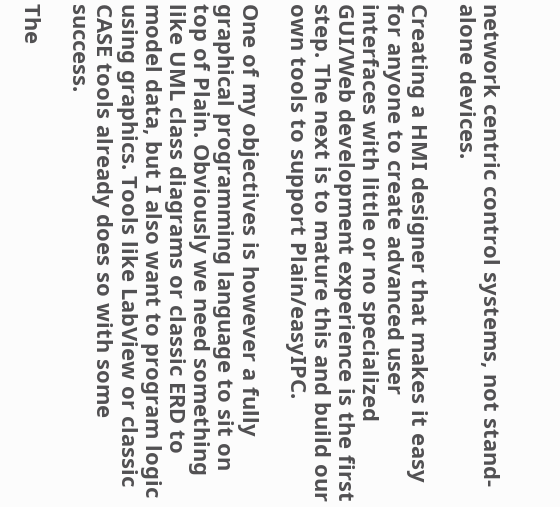network centric control systems, not stand-alone devices.

Creating a HMI designer that makes it easy for anyone to create advanced user interfaces with little or no specialized GUI/Web development experience is the first step. The next is to mature this and build our own tools to support Plain/easyIPC.

One of my objectives is however a fully graphical programming language to sit on top of Plain. Obviously we need something like UML class diagrams or classic ERD to model data, but I also want to program logic using graphics. Tools like LabView or classic CASE tools already does so with some success.

The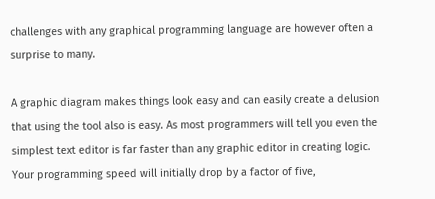challenges with any graphical programming language are however often a surprise to many.

A graphic diagram makes things look easy and can easily create a delusion that using the tool also is easy. As most programmers will tell you even the simplest text editor is far faster than any graphic editor in creating logic. Your programming speed will initially drop by a factor of five,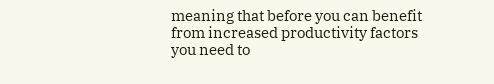meaning that before you can benefit from increased productivity factors you need to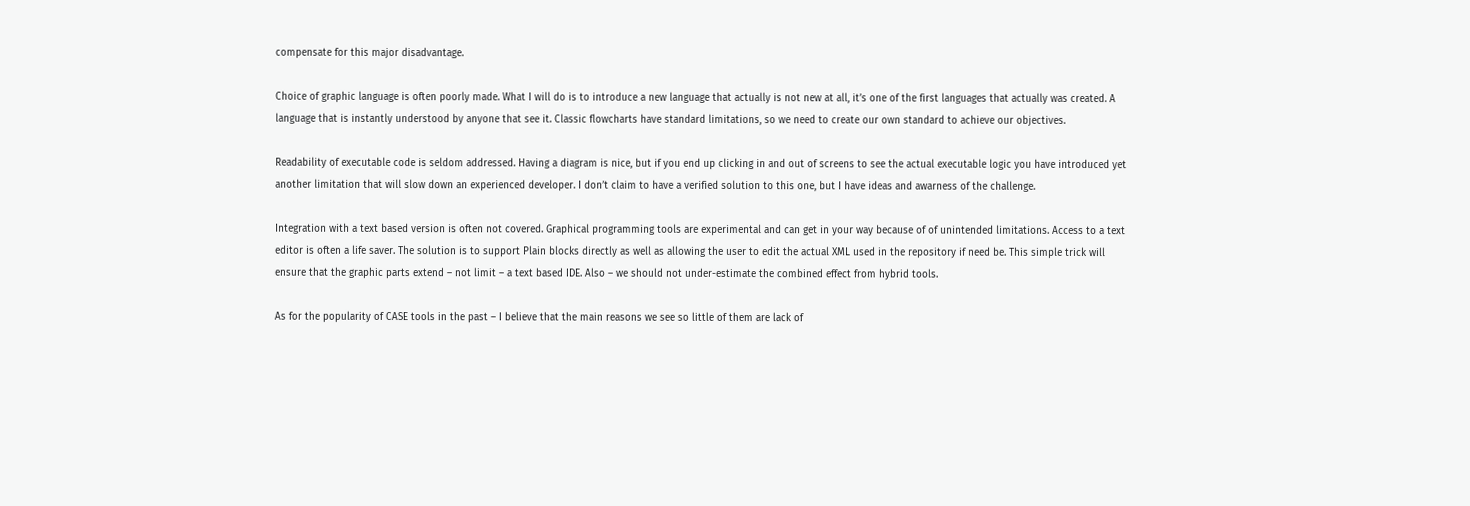compensate for this major disadvantage.

Choice of graphic language is often poorly made. What I will do is to introduce a new language that actually is not new at all, it’s one of the first languages that actually was created. A language that is instantly understood by anyone that see it. Classic flowcharts have standard limitations, so we need to create our own standard to achieve our objectives.

Readability of executable code is seldom addressed. Having a diagram is nice, but if you end up clicking in and out of screens to see the actual executable logic you have introduced yet another limitation that will slow down an experienced developer. I don’t claim to have a verified solution to this one, but I have ideas and awarness of the challenge.

Integration with a text based version is often not covered. Graphical programming tools are experimental and can get in your way because of of unintended limitations. Access to a text editor is often a life saver. The solution is to support Plain blocks directly as well as allowing the user to edit the actual XML used in the repository if need be. This simple trick will ensure that the graphic parts extend – not limit – a text based IDE. Also – we should not under-estimate the combined effect from hybrid tools.

As for the popularity of CASE tools in the past – I believe that the main reasons we see so little of them are lack of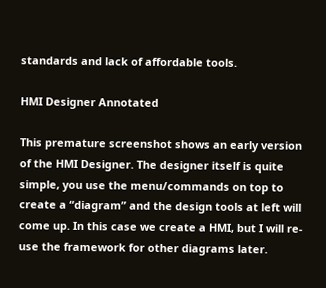standards and lack of affordable tools.

HMI Designer Annotated

This premature screenshot shows an early version of the HMI Designer. The designer itself is quite simple, you use the menu/commands on top to create a “diagram” and the design tools at left will come up. In this case we create a HMI, but I will re-use the framework for other diagrams later.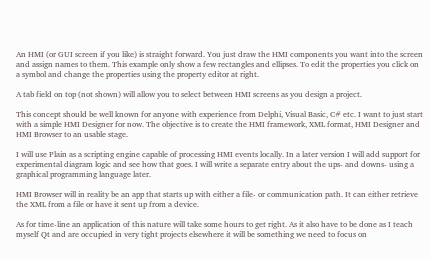An HMI (or GUI screen if you like) is straight forward. You just draw the HMI components you want into the screen and assign names to them. This example only show a few rectangles and ellipses. To edit the properties you click on a symbol and change the properties using the property editor at right.

A tab field on top (not shown) will allow you to select between HMI screens as you design a project.

This concept should be well known for anyone with experience from Delphi, Visual Basic, C# etc. I want to just start with a simple HMI Designer for now. The objective is to create the HMI framework, XML format, HMI Designer and HMI Browser to an usable stage.

I will use Plain as a scripting engine capable of processing HMI events locally. In a later version I will add support for experimental diagram logic and see how that goes. I will write a separate entry about the ups- and downs- using a graphical programming language later.

HMI Browser will in reality be an app that starts up with either a file- or communication path. It can either retrieve the XML from a file or have it sent up from a device.

As for time-line an application of this nature will take some hours to get right. As it also have to be done as I teach myself Qt and are occupied in very tight projects elsewhere it will be something we need to focus on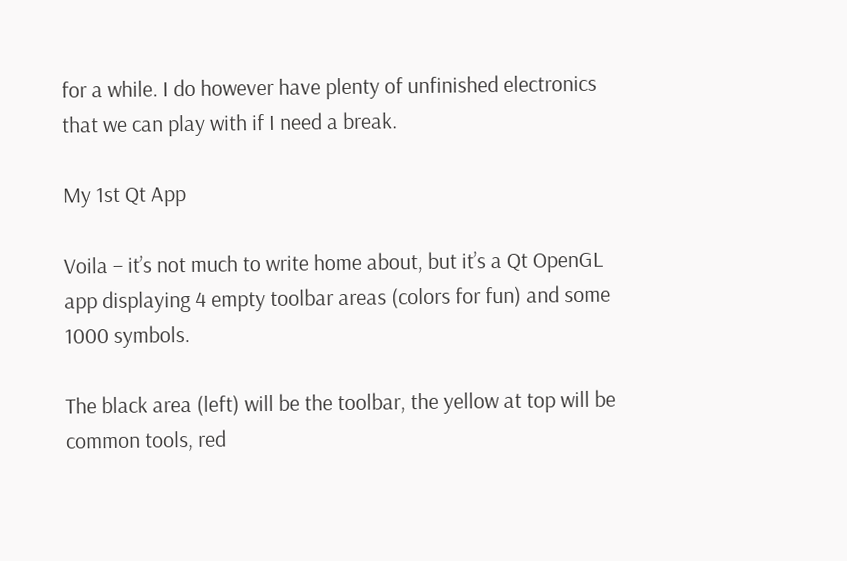for a while. I do however have plenty of unfinished electronics that we can play with if I need a break.

My 1st Qt App

Voila – it’s not much to write home about, but it’s a Qt OpenGL app displaying 4 empty toolbar areas (colors for fun) and some 1000 symbols.

The black area (left) will be the toolbar, the yellow at top will be common tools, red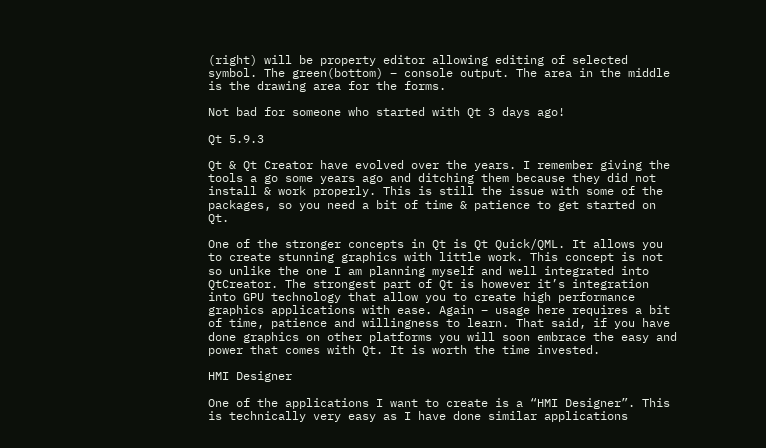(right) will be property editor allowing editing of selected symbol. The green(bottom) – console output. The area in the middle is the drawing area for the forms.

Not bad for someone who started with Qt 3 days ago!

Qt 5.9.3

Qt & Qt Creator have evolved over the years. I remember giving the tools a go some years ago and ditching them because they did not install & work properly. This is still the issue with some of the packages, so you need a bit of time & patience to get started on Qt.

One of the stronger concepts in Qt is Qt Quick/QML. It allows you to create stunning graphics with little work. This concept is not so unlike the one I am planning myself and well integrated into QtCreator. The strongest part of Qt is however it’s integration into GPU technology that allow you to create high performance graphics applications with ease. Again – usage here requires a bit of time, patience and willingness to learn. That said, if you have done graphics on other platforms you will soon embrace the easy and power that comes with Qt. It is worth the time invested.

HMI Designer

One of the applications I want to create is a “HMI Designer”. This is technically very easy as I have done similar applications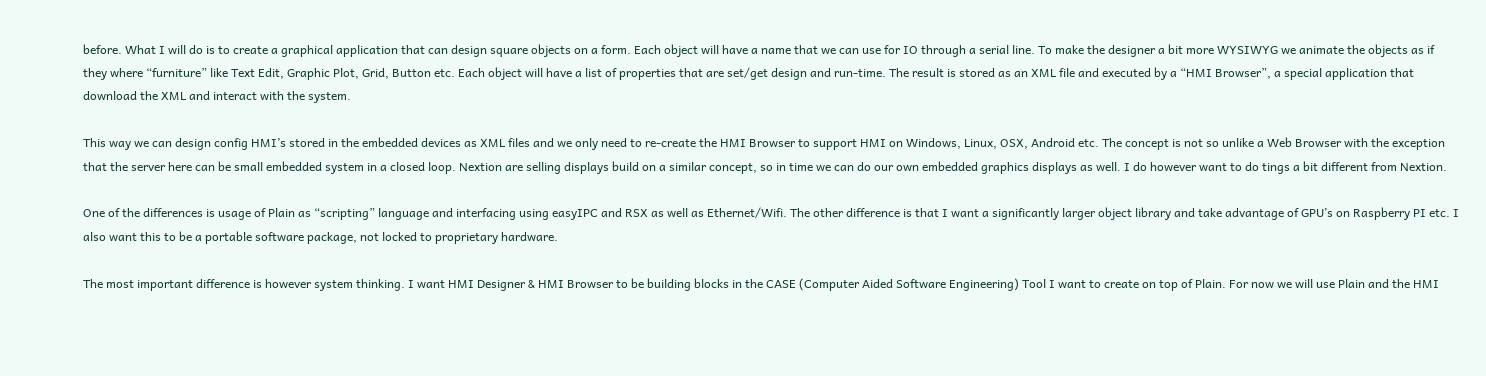before. What I will do is to create a graphical application that can design square objects on a form. Each object will have a name that we can use for IO through a serial line. To make the designer a bit more WYSIWYG we animate the objects as if they where “furniture” like Text Edit, Graphic Plot, Grid, Button etc. Each object will have a list of properties that are set/get design and run-time. The result is stored as an XML file and executed by a “HMI Browser”, a special application that download the XML and interact with the system.

This way we can design config HMI’s stored in the embedded devices as XML files and we only need to re-create the HMI Browser to support HMI on Windows, Linux, OSX, Android etc. The concept is not so unlike a Web Browser with the exception that the server here can be small embedded system in a closed loop. Nextion are selling displays build on a similar concept, so in time we can do our own embedded graphics displays as well. I do however want to do tings a bit different from Nextion.

One of the differences is usage of Plain as “scripting” language and interfacing using easyIPC and RSX as well as Ethernet/Wifi. The other difference is that I want a significantly larger object library and take advantage of GPU’s on Raspberry PI etc. I also want this to be a portable software package, not locked to proprietary hardware.

The most important difference is however system thinking. I want HMI Designer & HMI Browser to be building blocks in the CASE (Computer Aided Software Engineering) Tool I want to create on top of Plain. For now we will use Plain and the HMI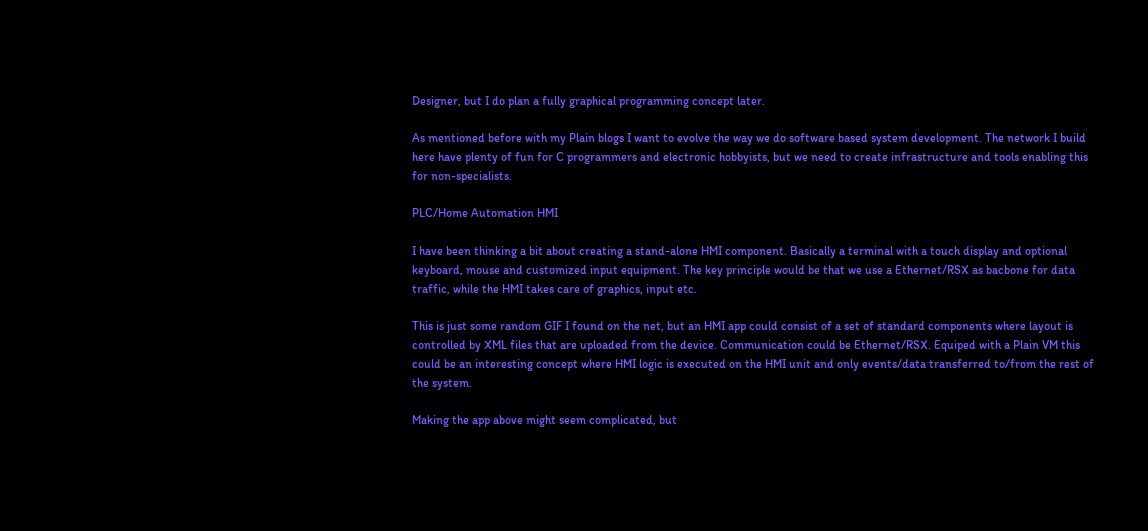Designer, but I do plan a fully graphical programming concept later.

As mentioned before with my Plain blogs I want to evolve the way we do software based system development. The network I build here have plenty of fun for C programmers and electronic hobbyists, but we need to create infrastructure and tools enabling this for non-specialists.

PLC/Home Automation HMI

I have been thinking a bit about creating a stand-alone HMI component. Basically a terminal with a touch display and optional keyboard, mouse and customized input equipment. The key principle would be that we use a Ethernet/RSX as bacbone for data traffic, while the HMI takes care of graphics, input etc.

This is just some random GIF I found on the net, but an HMI app could consist of a set of standard components where layout is controlled by XML files that are uploaded from the device. Communication could be Ethernet/RSX. Equiped with a Plain VM this could be an interesting concept where HMI logic is executed on the HMI unit and only events/data transferred to/from the rest of the system.

Making the app above might seem complicated, but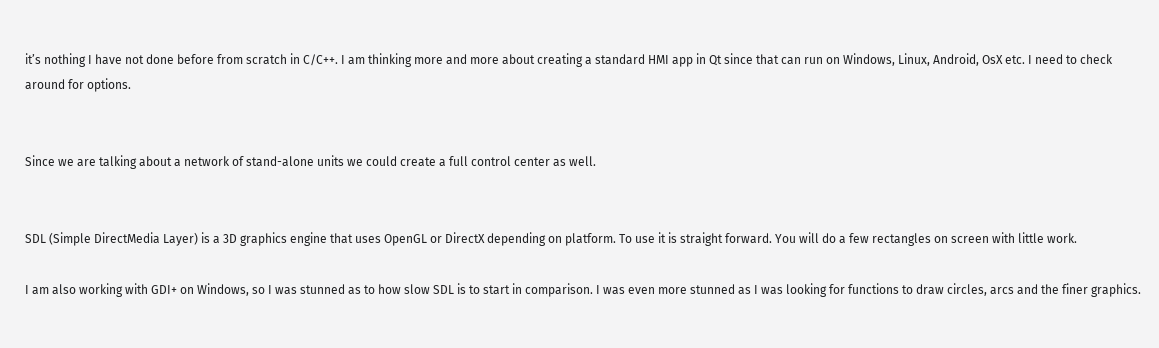it’s nothing I have not done before from scratch in C/C++. I am thinking more and more about creating a standard HMI app in Qt since that can run on Windows, Linux, Android, OsX etc. I need to check around for options.


Since we are talking about a network of stand-alone units we could create a full control center as well.


SDL (Simple DirectMedia Layer) is a 3D graphics engine that uses OpenGL or DirectX depending on platform. To use it is straight forward. You will do a few rectangles on screen with little work.

I am also working with GDI+ on Windows, so I was stunned as to how slow SDL is to start in comparison. I was even more stunned as I was looking for functions to draw circles, arcs and the finer graphics.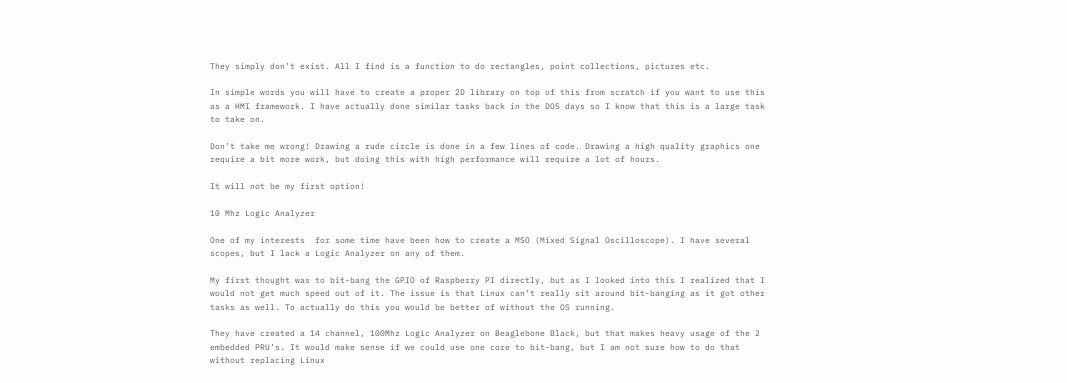They simply don’t exist. All I find is a function to do rectangles, point collections, pictures etc.

In simple words you will have to create a proper 2D library on top of this from scratch if you want to use this as a HMI framework. I have actually done similar tasks back in the DOS days so I know that this is a large task to take on.

Don’t take me wrong! Drawing a rude circle is done in a few lines of code. Drawing a high quality graphics one require a bit more work, but doing this with high performance will require a lot of hours.

It will not be my first option!

10 Mhz Logic Analyzer

One of my interests  for some time have been how to create a MSO (Mixed Signal Oscilloscope). I have several scopes, but I lack a Logic Analyzer on any of them.

My first thought was to bit-bang the GPIO of Raspberry PI directly, but as I looked into this I realized that I would not get much speed out of it. The issue is that Linux can’t really sit around bit-banging as it got other tasks as well. To actually do this you would be better of without the OS running.

They have created a 14 channel, 100Mhz Logic Analyzer on Beaglebone Black, but that makes heavy usage of the 2 embedded PRU’s. It would make sense if we could use one core to bit-bang, but I am not sure how to do that without replacing Linux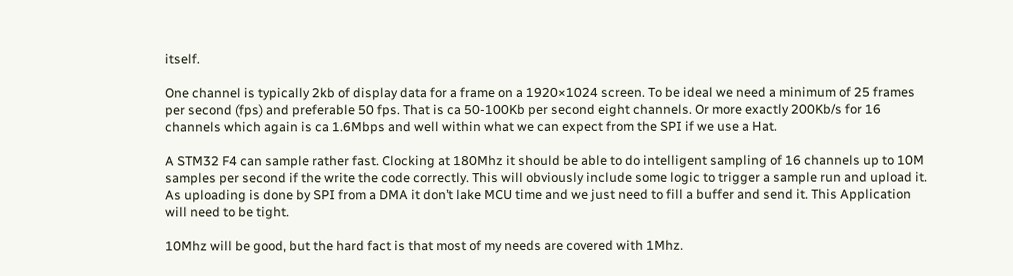itself.

One channel is typically 2kb of display data for a frame on a 1920×1024 screen. To be ideal we need a minimum of 25 frames per second (fps) and preferable 50 fps. That is ca 50-100Kb per second eight channels. Or more exactly 200Kb/s for 16 channels which again is ca 1.6Mbps and well within what we can expect from the SPI if we use a Hat.

A STM32 F4 can sample rather fast. Clocking at 180Mhz it should be able to do intelligent sampling of 16 channels up to 10M samples per second if the write the code correctly. This will obviously include some logic to trigger a sample run and upload it. As uploading is done by SPI from a DMA it don’t lake MCU time and we just need to fill a buffer and send it. This Application will need to be tight.

10Mhz will be good, but the hard fact is that most of my needs are covered with 1Mhz.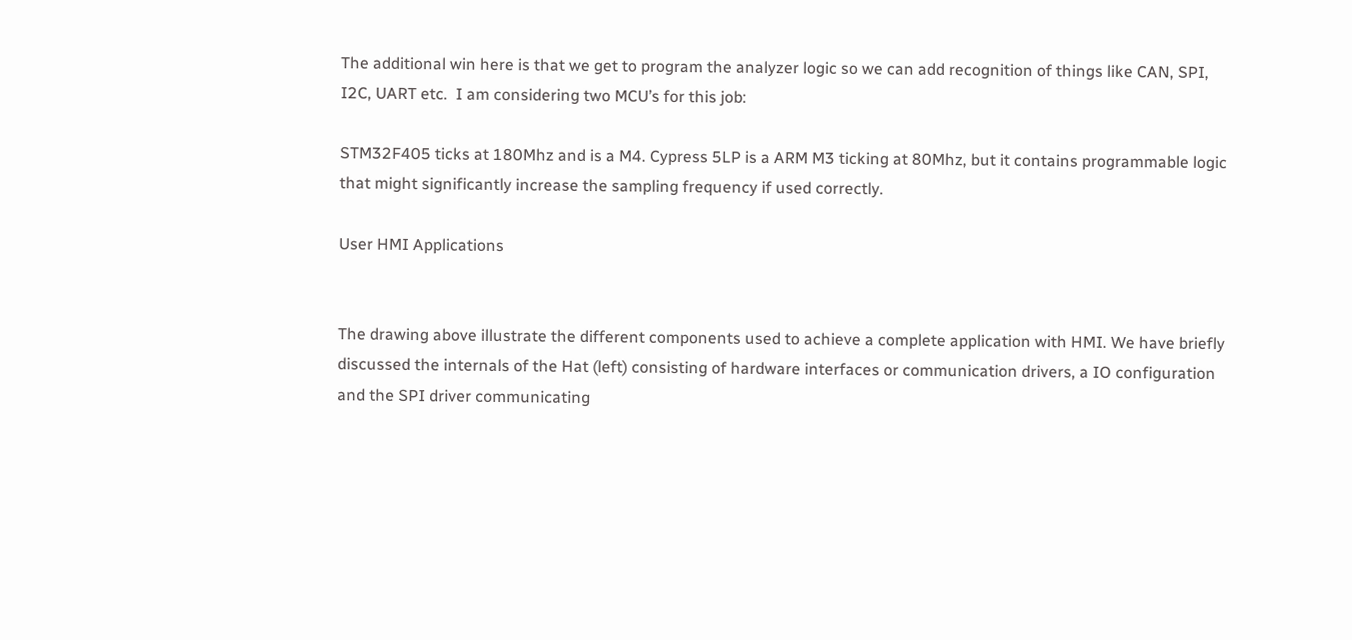The additional win here is that we get to program the analyzer logic so we can add recognition of things like CAN, SPI, I2C, UART etc.  I am considering two MCU’s for this job:

STM32F405 ticks at 180Mhz and is a M4. Cypress 5LP is a ARM M3 ticking at 80Mhz, but it contains programmable logic that might significantly increase the sampling frequency if used correctly.

User HMI Applications


The drawing above illustrate the different components used to achieve a complete application with HMI. We have briefly discussed the internals of the Hat (left) consisting of hardware interfaces or communication drivers, a IO configuration and the SPI driver communicating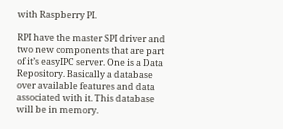with Raspberry PI.

RPI have the master SPI driver and two new components that are part of it’s easyIPC server. One is a Data Repository. Basically a database over available features and data associated with it. This database will be in memory.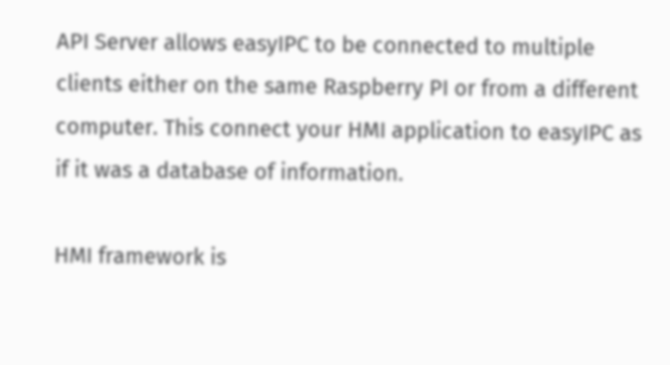API Server allows easyIPC to be connected to multiple clients either on the same Raspberry PI or from a different computer. This connect your HMI application to easyIPC as if it was a database of information.

HMI framework is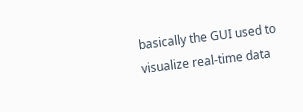basically the GUI used to visualize real-time data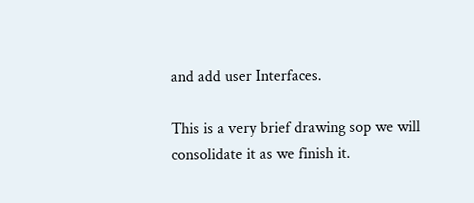and add user Interfaces.

This is a very brief drawing sop we will consolidate it as we finish it.